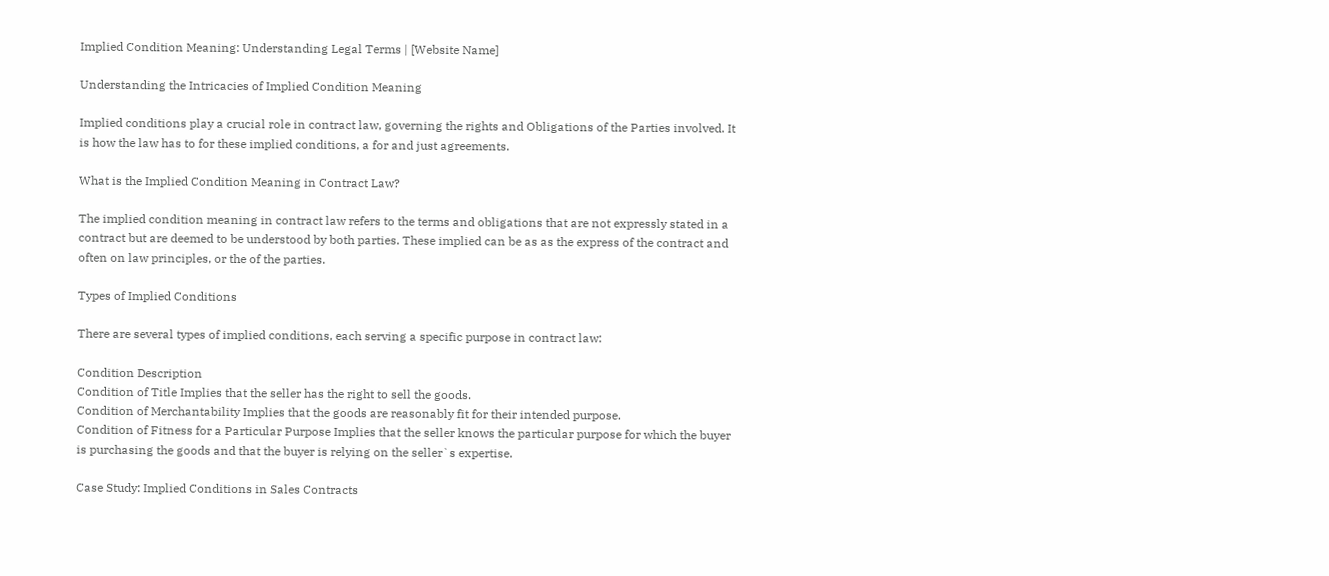Implied Condition Meaning: Understanding Legal Terms | [Website Name]

Understanding the Intricacies of Implied Condition Meaning

Implied conditions play a crucial role in contract law, governing the rights and Obligations of the Parties involved. It is how the law has to for these implied conditions, a for and just agreements.

What is the Implied Condition Meaning in Contract Law?

The implied condition meaning in contract law refers to the terms and obligations that are not expressly stated in a contract but are deemed to be understood by both parties. These implied can be as as the express of the contract and often on law principles, or the of the parties.

Types of Implied Conditions

There are several types of implied conditions, each serving a specific purpose in contract law:

Condition Description
Condition of Title Implies that the seller has the right to sell the goods.
Condition of Merchantability Implies that the goods are reasonably fit for their intended purpose.
Condition of Fitness for a Particular Purpose Implies that the seller knows the particular purpose for which the buyer is purchasing the goods and that the buyer is relying on the seller`s expertise.

Case Study: Implied Conditions in Sales Contracts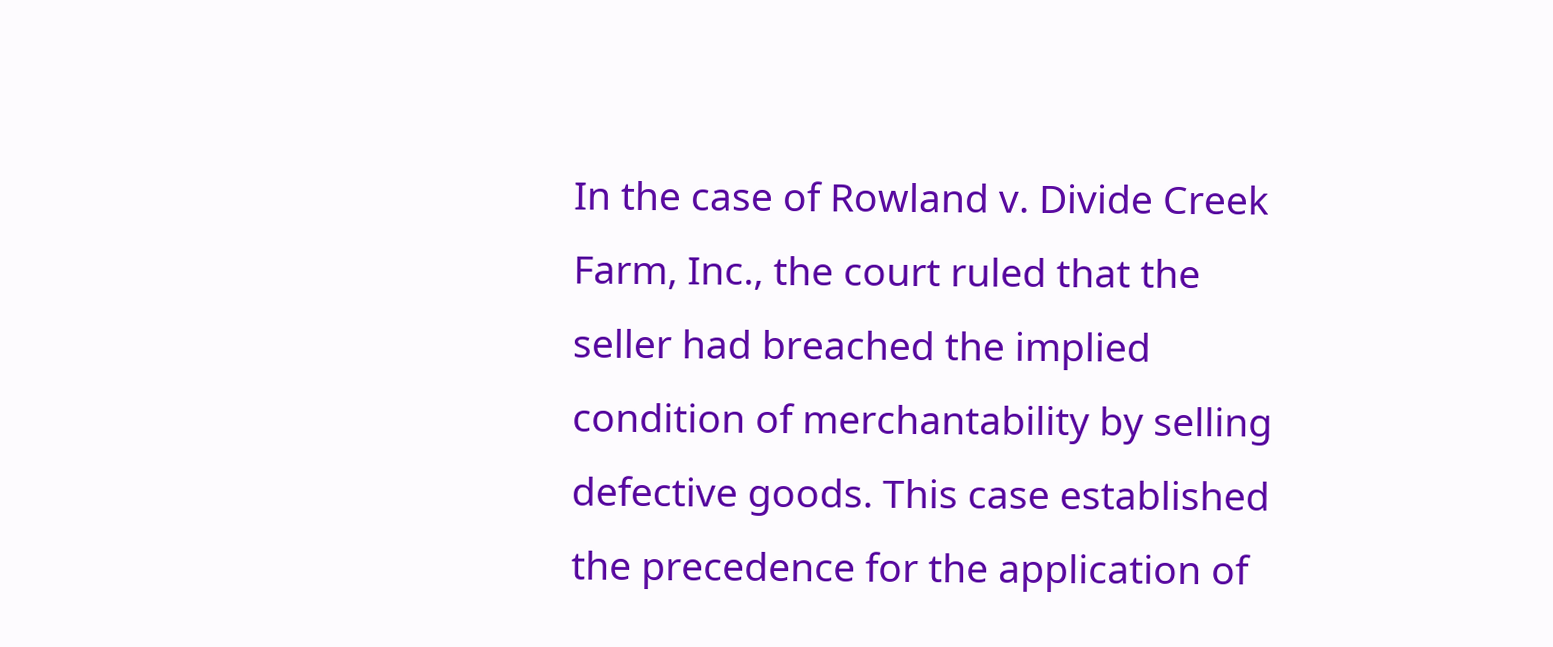In the case of Rowland v. Divide Creek Farm, Inc., the court ruled that the seller had breached the implied condition of merchantability by selling defective goods. This case established the precedence for the application of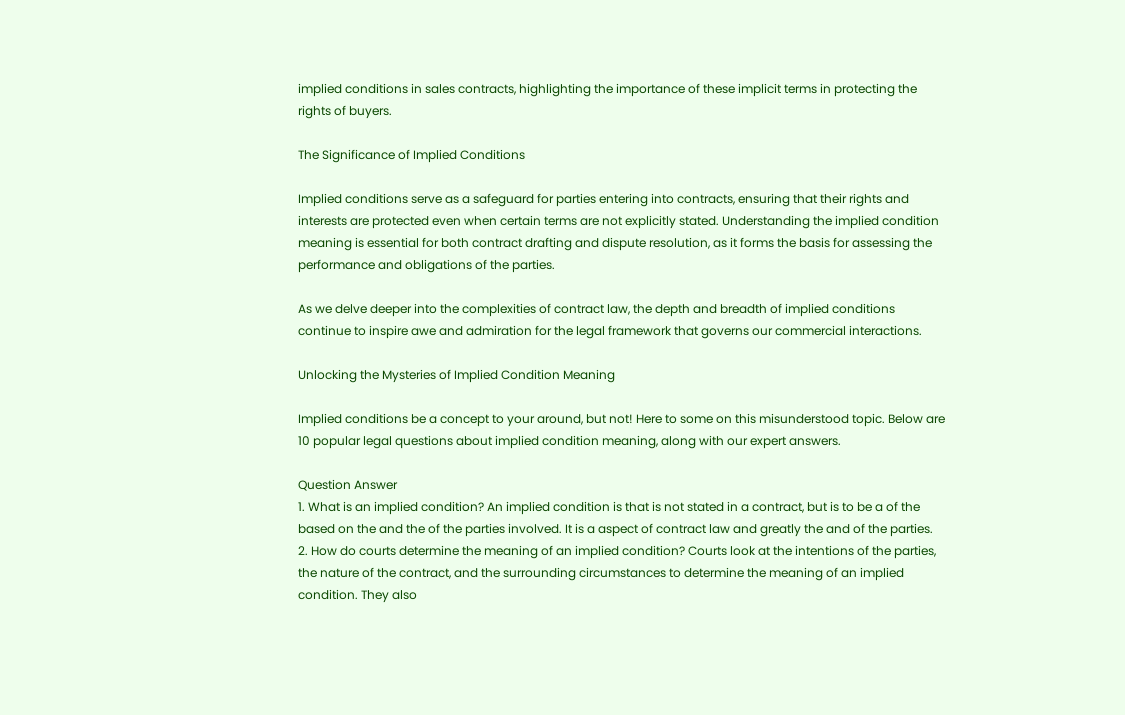implied conditions in sales contracts, highlighting the importance of these implicit terms in protecting the rights of buyers.

The Significance of Implied Conditions

Implied conditions serve as a safeguard for parties entering into contracts, ensuring that their rights and interests are protected even when certain terms are not explicitly stated. Understanding the implied condition meaning is essential for both contract drafting and dispute resolution, as it forms the basis for assessing the performance and obligations of the parties.

As we delve deeper into the complexities of contract law, the depth and breadth of implied conditions continue to inspire awe and admiration for the legal framework that governs our commercial interactions.

Unlocking the Mysteries of Implied Condition Meaning

Implied conditions be a concept to your around, but not! Here to some on this misunderstood topic. Below are 10 popular legal questions about implied condition meaning, along with our expert answers.

Question Answer
1. What is an implied condition? An implied condition is that is not stated in a contract, but is to be a of the based on the and the of the parties involved. It is a aspect of contract law and greatly the and of the parties.
2. How do courts determine the meaning of an implied condition? Courts look at the intentions of the parties, the nature of the contract, and the surrounding circumstances to determine the meaning of an implied condition. They also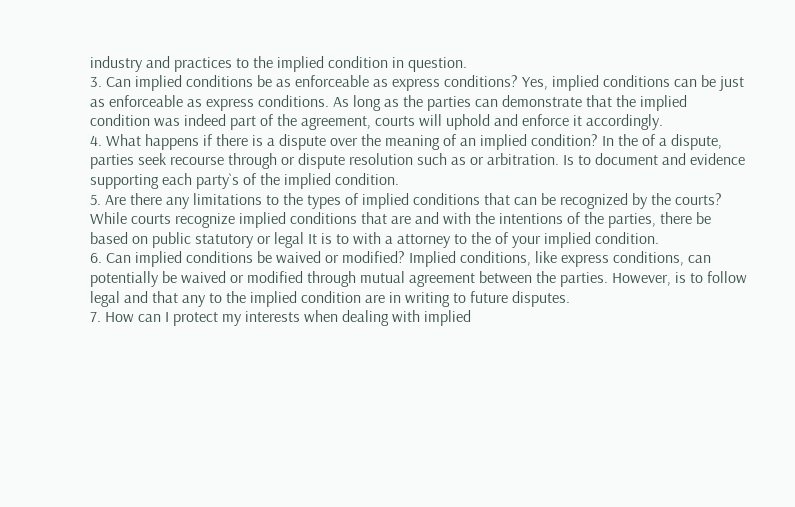industry and practices to the implied condition in question.
3. Can implied conditions be as enforceable as express conditions? Yes, implied conditions can be just as enforceable as express conditions. As long as the parties can demonstrate that the implied condition was indeed part of the agreement, courts will uphold and enforce it accordingly.
4. What happens if there is a dispute over the meaning of an implied condition? In the of a dispute, parties seek recourse through or dispute resolution such as or arbitration. Is to document and evidence supporting each party`s of the implied condition.
5. Are there any limitations to the types of implied conditions that can be recognized by the courts? While courts recognize implied conditions that are and with the intentions of the parties, there be based on public statutory or legal It is to with a attorney to the of your implied condition.
6. Can implied conditions be waived or modified? Implied conditions, like express conditions, can potentially be waived or modified through mutual agreement between the parties. However, is to follow legal and that any to the implied condition are in writing to future disputes.
7. How can I protect my interests when dealing with implied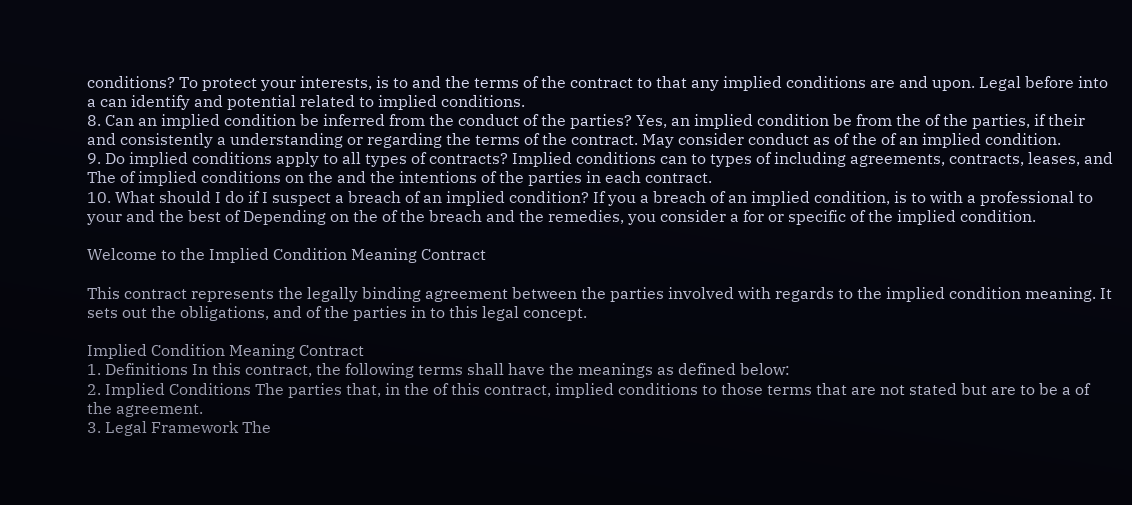conditions? To protect your interests, is to and the terms of the contract to that any implied conditions are and upon. Legal before into a can identify and potential related to implied conditions.
8. Can an implied condition be inferred from the conduct of the parties? Yes, an implied condition be from the of the parties, if their and consistently a understanding or regarding the terms of the contract. May consider conduct as of the of an implied condition.
9. Do implied conditions apply to all types of contracts? Implied conditions can to types of including agreements, contracts, leases, and The of implied conditions on the and the intentions of the parties in each contract.
10. What should I do if I suspect a breach of an implied condition? If you a breach of an implied condition, is to with a professional to your and the best of Depending on the of the breach and the remedies, you consider a for or specific of the implied condition.

Welcome to the Implied Condition Meaning Contract

This contract represents the legally binding agreement between the parties involved with regards to the implied condition meaning. It sets out the obligations, and of the parties in to this legal concept.

Implied Condition Meaning Contract
1. Definitions In this contract, the following terms shall have the meanings as defined below:
2. Implied Conditions The parties that, in the of this contract, implied conditions to those terms that are not stated but are to be a of the agreement.
3. Legal Framework The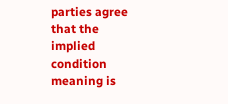parties agree that the implied condition meaning is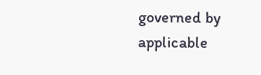governed by applicable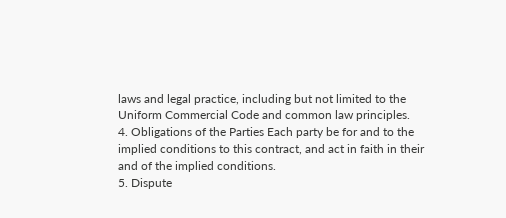laws and legal practice, including but not limited to the Uniform Commercial Code and common law principles.
4. Obligations of the Parties Each party be for and to the implied conditions to this contract, and act in faith in their and of the implied conditions.
5. Dispute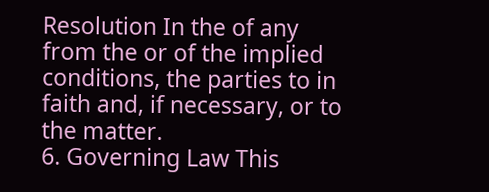Resolution In the of any from the or of the implied conditions, the parties to in faith and, if necessary, or to the matter.
6. Governing Law This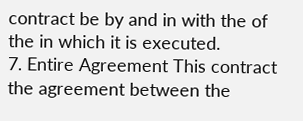contract be by and in with the of the in which it is executed.
7. Entire Agreement This contract the agreement between the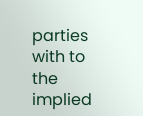parties with to the implied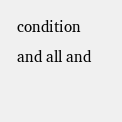condition and all and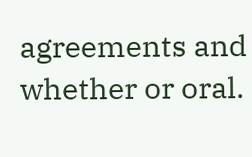agreements and whether or oral.